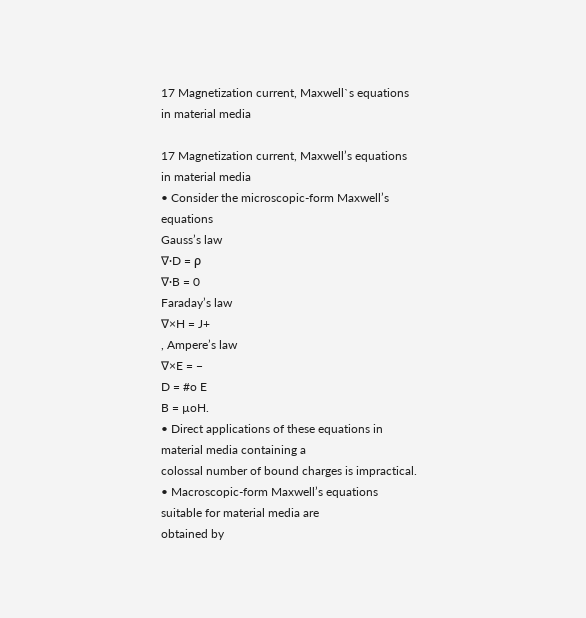17 Magnetization current, Maxwell`s equations in material media

17 Magnetization current, Maxwell’s equations
in material media
• Consider the microscopic-form Maxwell’s equations
Gauss’s law
∇·D = ρ
∇·B = 0
Faraday’s law
∇×H = J+
, Ampere’s law
∇×E = −
D = #o E
B = µoH.
• Direct applications of these equations in material media containing a
colossal number of bound charges is impractical.
• Macroscopic-form Maxwell’s equations suitable for material media are
obtained by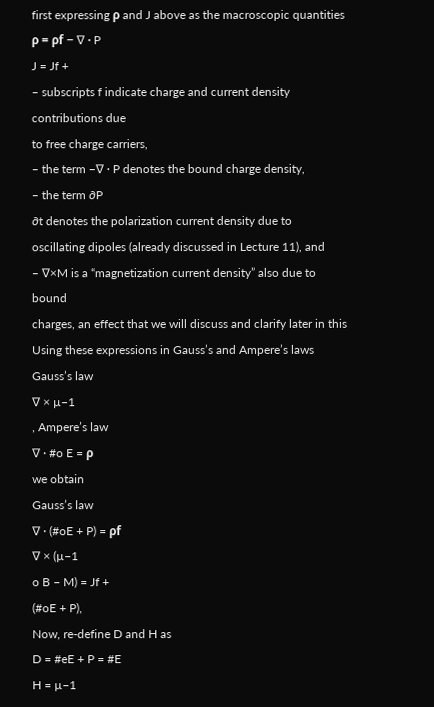first expressing ρ and J above as the macroscopic quantities
ρ = ρf − ∇ · P
J = Jf +
– subscripts f indicate charge and current density contributions due
to free charge carriers,
– the term −∇ · P denotes the bound charge density,
– the term ∂P
∂t denotes the polarization current density due to
oscillating dipoles (already discussed in Lecture 11), and
– ∇×M is a “magnetization current density” also due to bound
charges, an effect that we will discuss and clarify later in this
Using these expressions in Gauss’s and Ampere’s laws
Gauss’s law
∇ × µ−1
, Ampere’s law
∇ · #o E = ρ
we obtain
Gauss’s law
∇ · (#oE + P) = ρf
∇ × (µ−1
o B − M) = Jf +
(#oE + P),
Now, re-define D and H as
D = #eE + P = #E
H = µ−1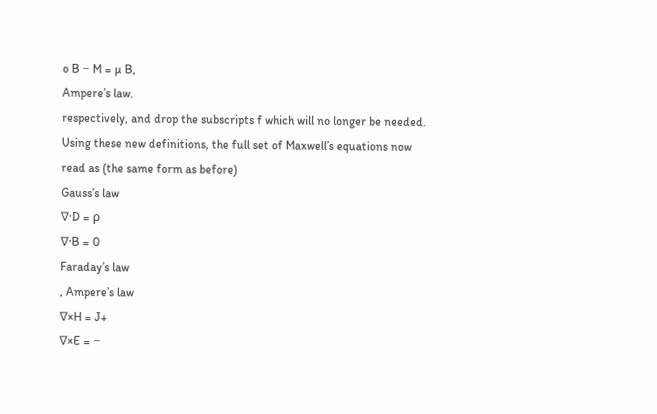o B − M = µ B,
Ampere’s law.
respectively, and drop the subscripts f which will no longer be needed.
Using these new definitions, the full set of Maxwell’s equations now
read as (the same form as before)
Gauss’s law
∇·D = ρ
∇·B = 0
Faraday’s law
, Ampere’s law
∇×H = J+
∇×E = −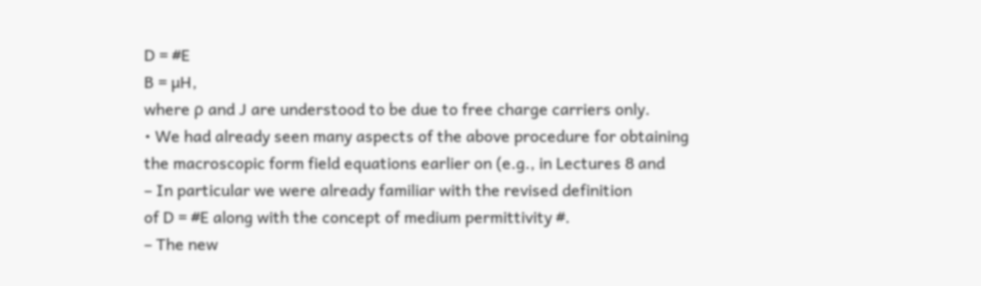D = #E
B = µH,
where ρ and J are understood to be due to free charge carriers only.
• We had already seen many aspects of the above procedure for obtaining
the macroscopic form field equations earlier on (e.g., in Lectures 8 and
– In particular we were already familiar with the revised definition
of D = #E along with the concept of medium permittivity #.
– The new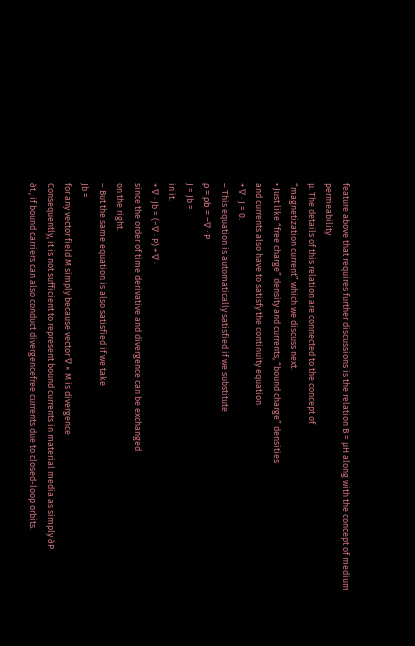feature above that requires further discussions is the relation B = µH along with the concept of medium permeability
µ. The details of this relation are connected to the concept of
“magnetization current” which we discuss next.
• Just like “free charge” density and currents, “bound charge” densities
and currents also have to satisfy the continuity equation
+ ∇ · J = 0.
– This equation is automatically satisfied if we substitute
ρ = ρb = −∇ · P
J = Jb =
in it.
+ ∇ · Jb = (−∇ · P) + ∇ ·
since the order of time derivative and divergence can be exchanged
on the right.
– But the same equation is also satisfied if we take
Jb =
for any vector field M simply because vector ∇ × M is divergence
Consequently, it is not sufficient to represent bound currents in material media as simply ∂P
∂t , if bound carriers can also conduct divergencefree currents due to closed-loop orbits.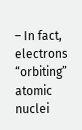– In fact, electrons “orbiting” atomic nuclei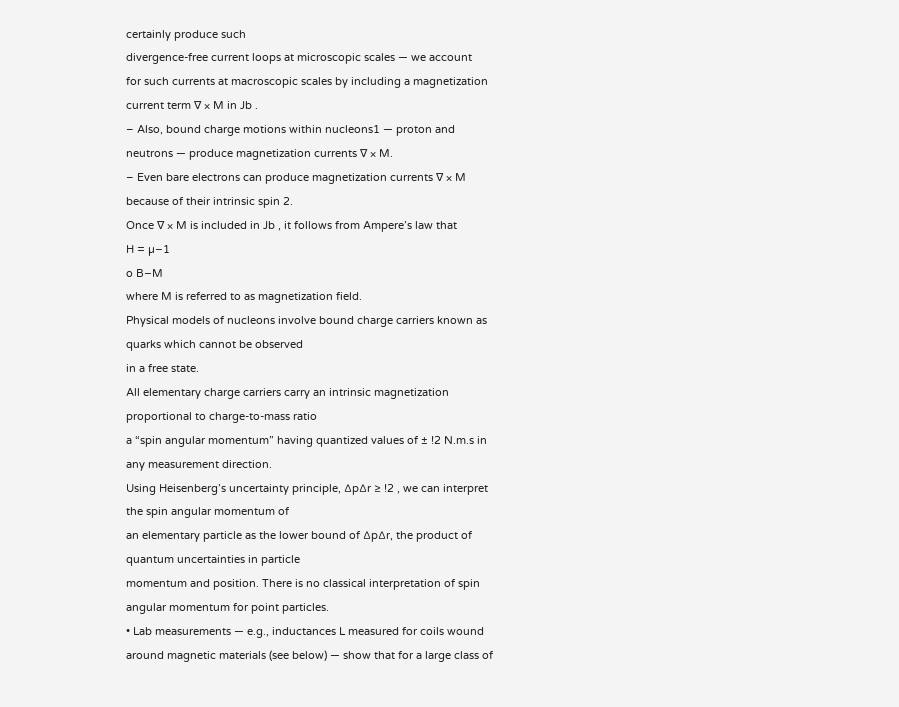certainly produce such
divergence-free current loops at microscopic scales — we account
for such currents at macroscopic scales by including a magnetization current term ∇ × M in Jb .
– Also, bound charge motions within nucleons1 — proton and neutrons — produce magnetization currents ∇ × M.
– Even bare electrons can produce magnetization currents ∇ × M
because of their intrinsic spin 2.
Once ∇ × M is included in Jb , it follows from Ampere’s law that
H = µ−1
o B−M
where M is referred to as magnetization field.
Physical models of nucleons involve bound charge carriers known as quarks which cannot be observed
in a free state.
All elementary charge carriers carry an intrinsic magnetization proportional to charge-to-mass ratio
a “spin angular momentum” having quantized values of ± !2 N.m.s in any measurement direction.
Using Heisenberg’s uncertainty principle, ∆p∆r ≥ !2 , we can interpret the spin angular momentum of
an elementary particle as the lower bound of ∆p∆r, the product of quantum uncertainties in particle
momentum and position. There is no classical interpretation of spin angular momentum for point particles.
• Lab measurements — e.g., inductances L measured for coils wound
around magnetic materials (see below) — show that for a large class of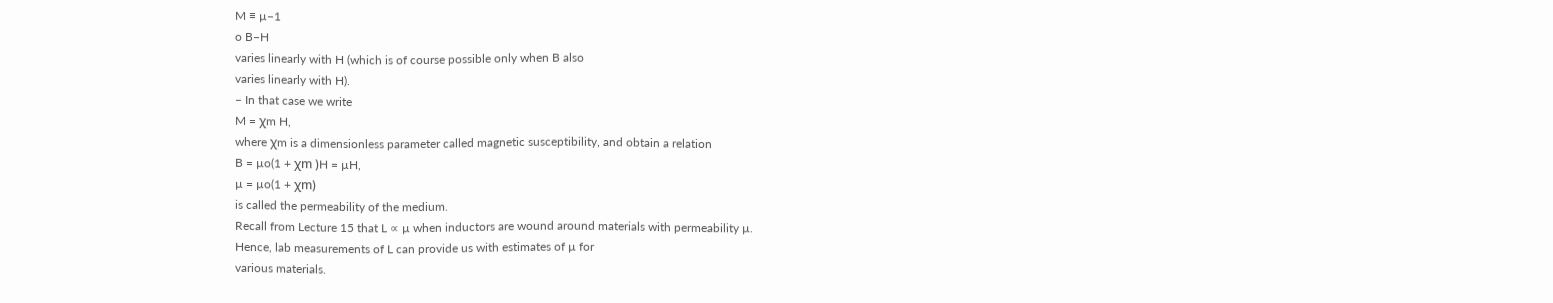M ≡ µ−1
o B−H
varies linearly with H (which is of course possible only when B also
varies linearly with H).
– In that case we write
M = χm H,
where χm is a dimensionless parameter called magnetic susceptibility, and obtain a relation
B = µo(1 + χm )H = µH,
µ = µo(1 + χm)
is called the permeability of the medium.
Recall from Lecture 15 that L ∝ µ when inductors are wound around materials with permeability µ.
Hence, lab measurements of L can provide us with estimates of µ for
various materials.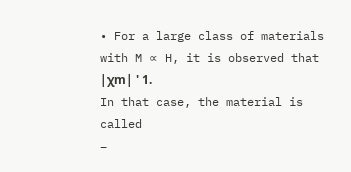• For a large class of materials with M ∝ H, it is observed that |χm| ' 1.
In that case, the material is called
–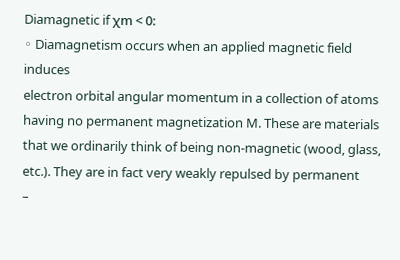Diamagnetic if χm < 0:
◦ Diamagnetism occurs when an applied magnetic field induces
electron orbital angular momentum in a collection of atoms
having no permanent magnetization M. These are materials
that we ordinarily think of being non-magnetic (wood, glass,
etc.). They are in fact very weakly repulsed by permanent
–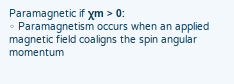Paramagnetic if χm > 0:
◦ Paramagnetism occurs when an applied magnetic field coaligns the spin angular momentum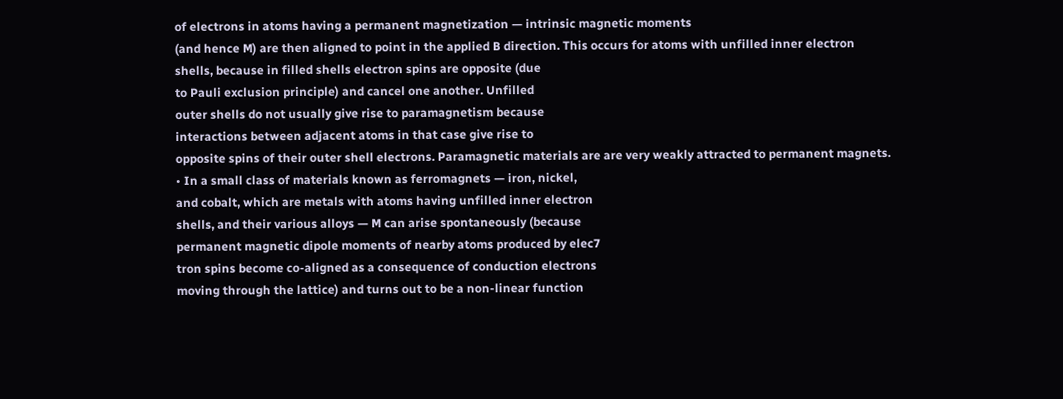of electrons in atoms having a permanent magnetization — intrinsic magnetic moments
(and hence M) are then aligned to point in the applied B direction. This occurs for atoms with unfilled inner electron
shells, because in filled shells electron spins are opposite (due
to Pauli exclusion principle) and cancel one another. Unfilled
outer shells do not usually give rise to paramagnetism because
interactions between adjacent atoms in that case give rise to
opposite spins of their outer shell electrons. Paramagnetic materials are are very weakly attracted to permanent magnets.
• In a small class of materials known as ferromagnets — iron, nickel,
and cobalt, which are metals with atoms having unfilled inner electron
shells, and their various alloys — M can arise spontaneously (because
permanent magnetic dipole moments of nearby atoms produced by elec7
tron spins become co-aligned as a consequence of conduction electrons
moving through the lattice) and turns out to be a non-linear function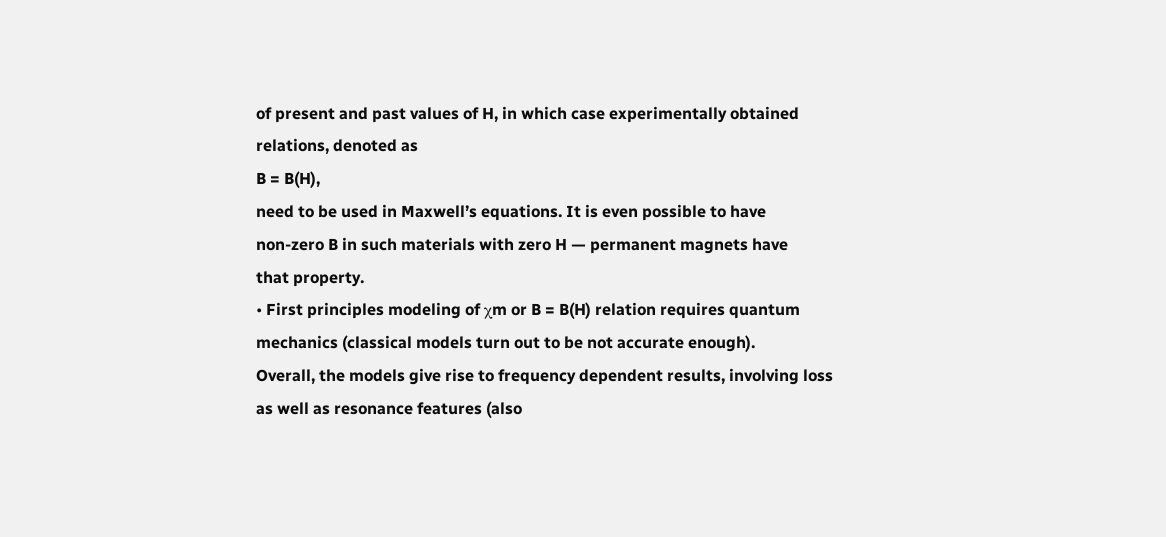of present and past values of H, in which case experimentally obtained
relations, denoted as
B = B(H),
need to be used in Maxwell’s equations. It is even possible to have
non-zero B in such materials with zero H — permanent magnets have
that property.
• First principles modeling of χm or B = B(H) relation requires quantum mechanics (classical models turn out to be not accurate enough).
Overall, the models give rise to frequency dependent results, involving loss as well as resonance features (also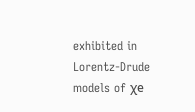exhibited in Lorentz-Drude
models of χe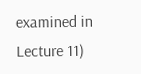examined in Lecture 11)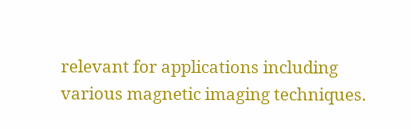relevant for applications including
various magnetic imaging techniques.